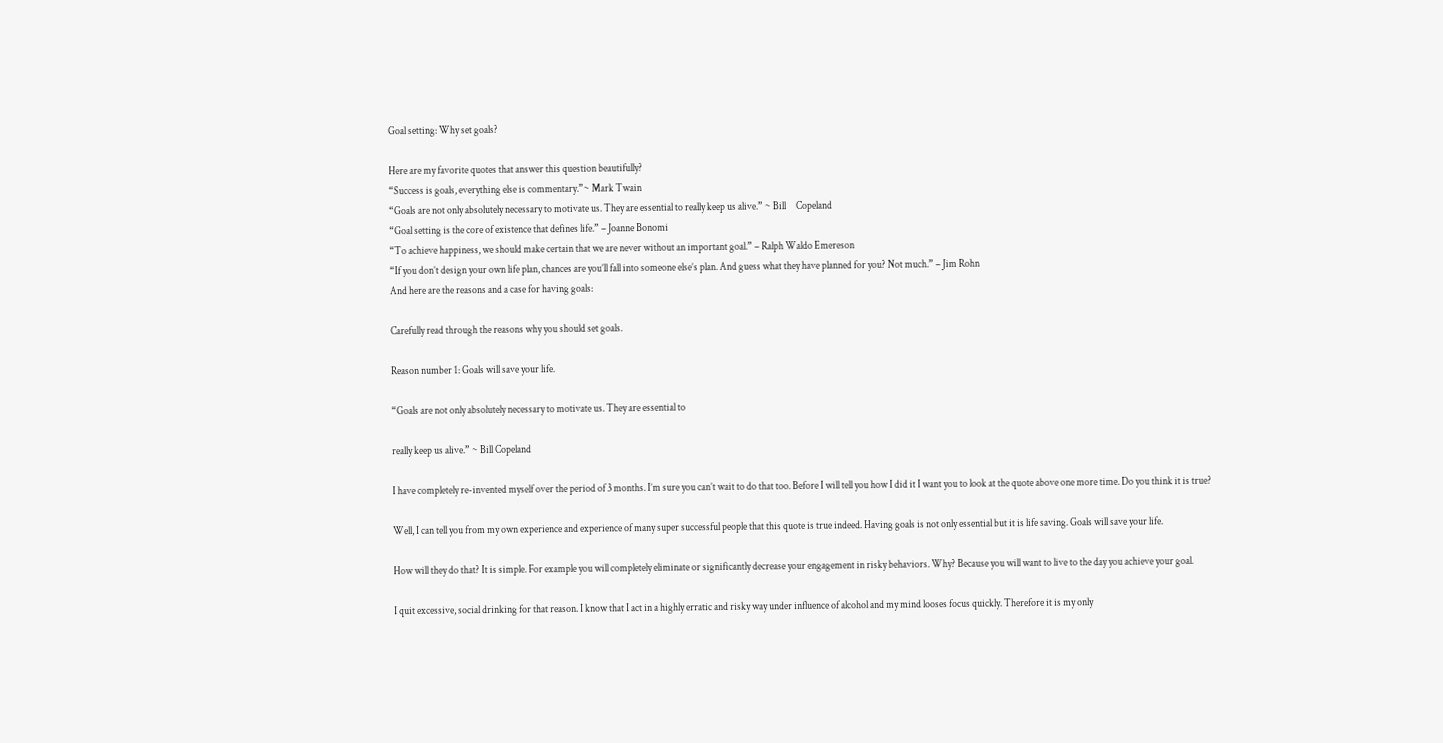Goal setting: Why set goals?

Here are my favorite quotes that answer this question beautifully?
“Success is goals, everything else is commentary.”~ Mark Twain
“Goals are not only absolutely necessary to motivate us. They are essential to really keep us alive.” ~ Bill     Copeland
“Goal setting is the core of existence that defines life.” – Joanne Bonomi
“To achieve happiness, we should make certain that we are never without an important goal.” – Ralph Waldo Emereson
“If you don’t design your own life plan, chances are you’ll fall into someone else’s plan. And guess what they have planned for you? Not much.” – Jim Rohn
And here are the reasons and a case for having goals:

Carefully read through the reasons why you should set goals.

Reason number 1: Goals will save your life.

“Goals are not only absolutely necessary to motivate us. They are essential to

really keep us alive.” ~ Bill Copeland

I have completely re-invented myself over the period of 3 months. I’m sure you can’t wait to do that too. Before I will tell you how I did it I want you to look at the quote above one more time. Do you think it is true?

Well, I can tell you from my own experience and experience of many super successful people that this quote is true indeed. Having goals is not only essential but it is life saving. Goals will save your life.

How will they do that? It is simple. For example you will completely eliminate or significantly decrease your engagement in risky behaviors. Why? Because you will want to live to the day you achieve your goal.

I quit excessive, social drinking for that reason. I know that I act in a highly erratic and risky way under influence of alcohol and my mind looses focus quickly. Therefore it is my only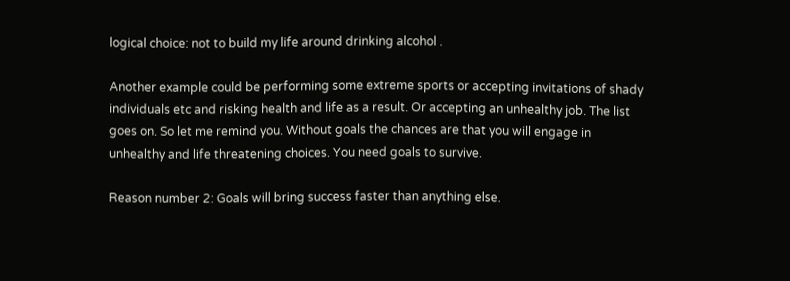logical choice: not to build my life around drinking alcohol .

Another example could be performing some extreme sports or accepting invitations of shady individuals etc and risking health and life as a result. Or accepting an unhealthy job. The list goes on. So let me remind you. Without goals the chances are that you will engage in unhealthy and life threatening choices. You need goals to survive.

Reason number 2: Goals will bring success faster than anything else.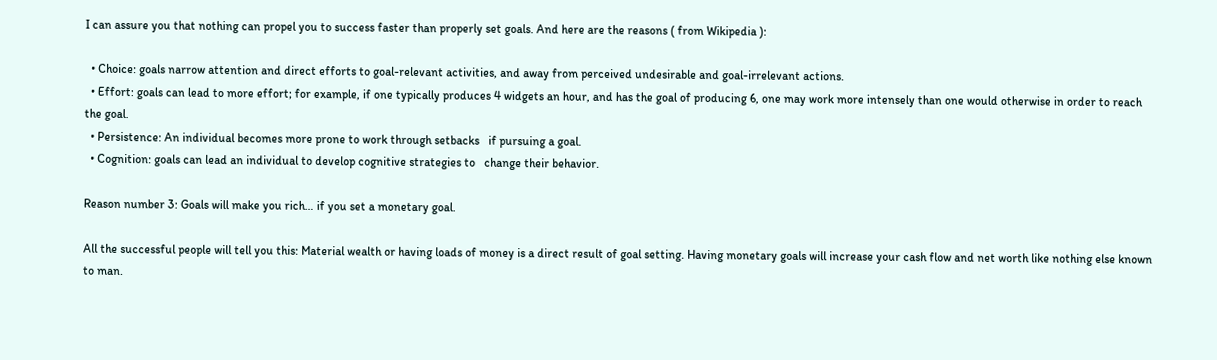I can assure you that nothing can propel you to success faster than properly set goals. And here are the reasons ( from Wikipedia ):

  • Choice: goals narrow attention and direct efforts to goal-relevant activities, and away from perceived undesirable and goal-irrelevant actions.
  • Effort: goals can lead to more effort; for example, if one typically produces 4 widgets an hour, and has the goal of producing 6, one may work more intensely than one would otherwise in order to reach the goal.
  • Persistence: An individual becomes more prone to work through setbacks   if pursuing a goal.
  • Cognition: goals can lead an individual to develop cognitive strategies to   change their behavior.

Reason number 3: Goals will make you rich… if you set a monetary goal.

All the successful people will tell you this: Material wealth or having loads of money is a direct result of goal setting. Having monetary goals will increase your cash flow and net worth like nothing else known to man.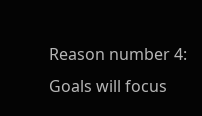Reason number 4: Goals will focus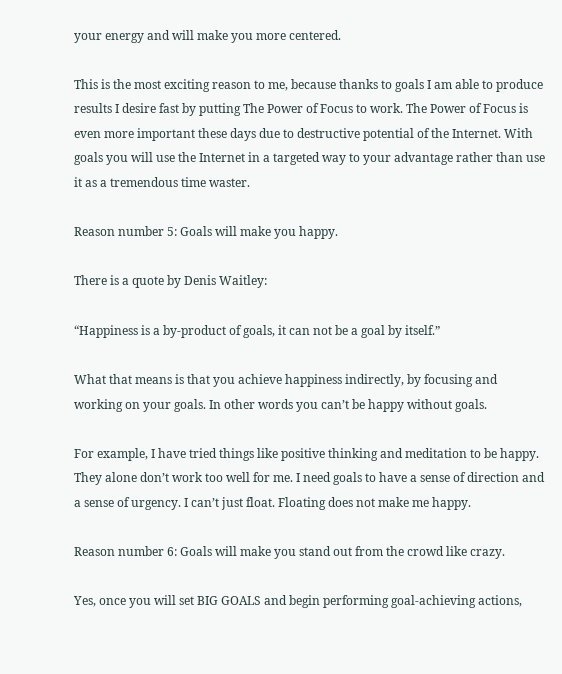your energy and will make you more centered.

This is the most exciting reason to me, because thanks to goals I am able to produce results I desire fast by putting The Power of Focus to work. The Power of Focus is even more important these days due to destructive potential of the Internet. With goals you will use the Internet in a targeted way to your advantage rather than use it as a tremendous time waster.

Reason number 5: Goals will make you happy.

There is a quote by Denis Waitley:

“Happiness is a by-product of goals, it can not be a goal by itself.”

What that means is that you achieve happiness indirectly, by focusing and working on your goals. In other words you can’t be happy without goals.

For example, I have tried things like positive thinking and meditation to be happy. They alone don’t work too well for me. I need goals to have a sense of direction and a sense of urgency. I can’t just float. Floating does not make me happy.

Reason number 6: Goals will make you stand out from the crowd like crazy.

Yes, once you will set BIG GOALS and begin performing goal-achieving actions,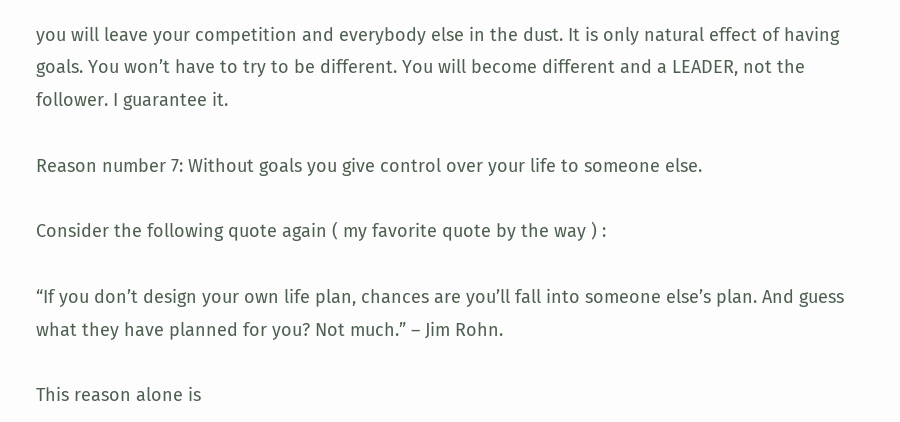you will leave your competition and everybody else in the dust. It is only natural effect of having goals. You won’t have to try to be different. You will become different and a LEADER, not the follower. I guarantee it.

Reason number 7: Without goals you give control over your life to someone else.

Consider the following quote again ( my favorite quote by the way ) :

“If you don’t design your own life plan, chances are you’ll fall into someone else’s plan. And guess what they have planned for you? Not much.” – Jim Rohn.

This reason alone is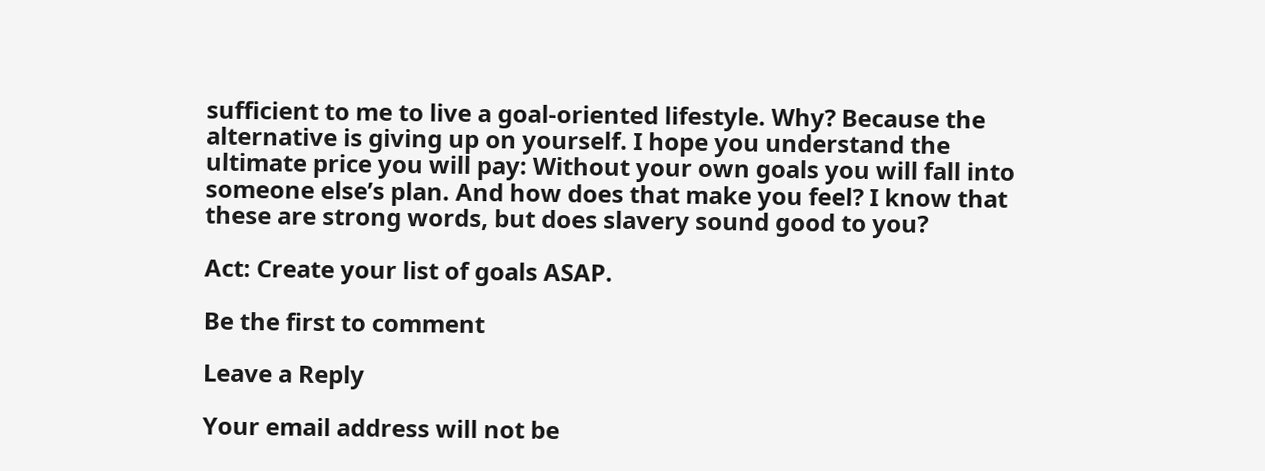sufficient to me to live a goal-oriented lifestyle. Why? Because the alternative is giving up on yourself. I hope you understand the ultimate price you will pay: Without your own goals you will fall into someone else’s plan. And how does that make you feel? I know that these are strong words, but does slavery sound good to you?

Act: Create your list of goals ASAP.

Be the first to comment

Leave a Reply

Your email address will not be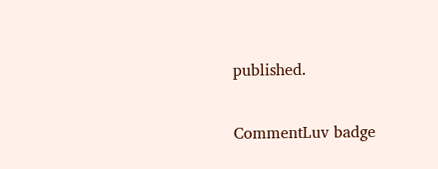published.


CommentLuv badge